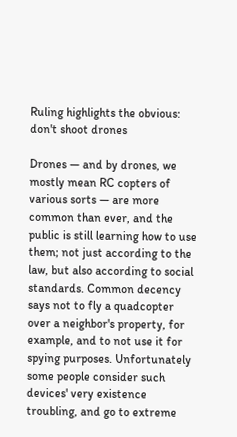Ruling highlights the obvious: don't shoot drones

Drones — and by drones, we mostly mean RC copters of various sorts — are more common than ever, and the public is still learning how to use them; not just according to the law, but also according to social standards. Common decency says not to fly a quadcopter over a neighbor's property, for example, and to not use it for spying purposes. Unfortunately some people consider such devices' very existence troubling, and go to extreme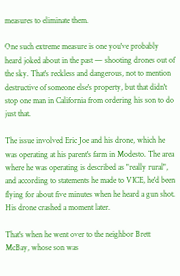measures to eliminate them.

One such extreme measure is one you've probably heard joked about in the past — shooting drones out of the sky. That's reckless and dangerous, not to mention destructive of someone else's property, but that didn't stop one man in California from ordering his son to do just that.

The issue involved Eric Joe and his drone, which he was operating at his parent's farm in Modesto. The area where he was operating is described as "really rural", and according to statements he made to VICE, he'd been flying for about five minutes when he heard a gun shot. His drone crashed a moment later.

That's when he went over to the neighbor Brett McBay, whose son was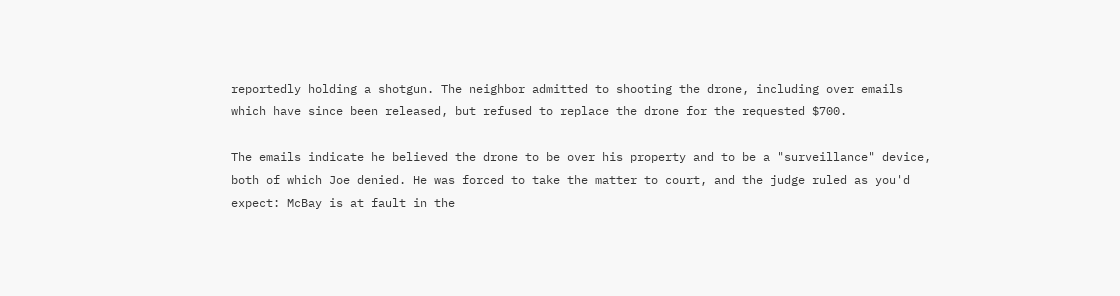reportedly holding a shotgun. The neighbor admitted to shooting the drone, including over emails which have since been released, but refused to replace the drone for the requested $700.

The emails indicate he believed the drone to be over his property and to be a "surveillance" device, both of which Joe denied. He was forced to take the matter to court, and the judge ruled as you'd expect: McBay is at fault in the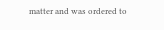matter and was ordered to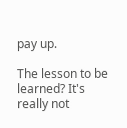pay up.

The lesson to be learned? It's really not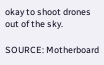okay to shoot drones out of the sky.

SOURCE: Motherboard